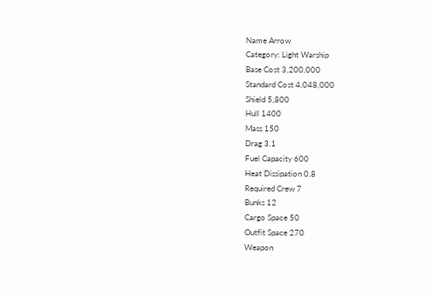Name Arrow
Category: Light Warship
Base Cost 3,200,000
Standard Cost 4,048,000
Shield 5,800
Hull 1400
Mass 150
Drag 3.1
Fuel Capacity 600
Heat Dissipation 0.8
Required Crew 7
Bunks 12
Cargo Space 50
Outfit Space 270
Weapon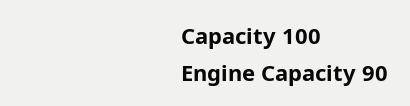Capacity 100
Engine Capacity 90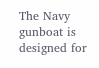The Navy gunboat is designed for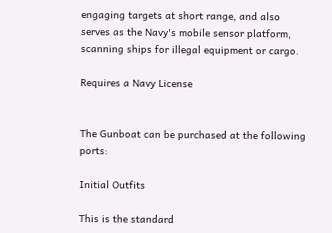engaging targets at short range, and also serves as the Navy's mobile sensor platform, scanning ships for illegal equipment or cargo.

Requires a Navy License


The Gunboat can be purchased at the following ports:

Initial Outfits

This is the standard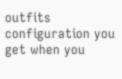outfits configuration you get when you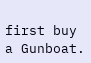first buy a Gunboat.